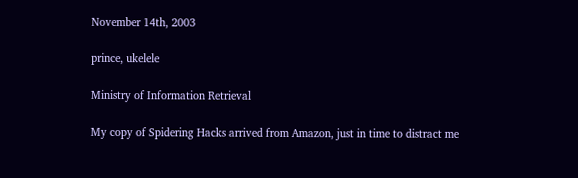November 14th, 2003

prince, ukelele

Ministry of Information Retrieval

My copy of Spidering Hacks arrived from Amazon, just in time to distract me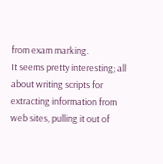from exam marking.
It seems pretty interesting; all about writing scripts for extracting information from web sites, pulling it out of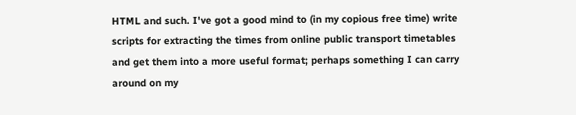HTML and such. I've got a good mind to (in my copious free time) write scripts for extracting the times from online public transport timetables and get them into a more useful format; perhaps something I can carry around on my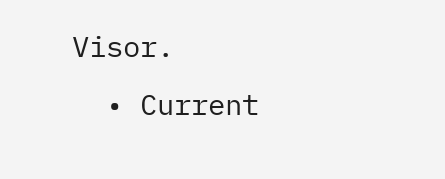Visor.
  • Current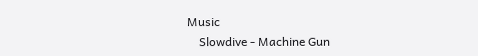Music
    Slowdive - Machine Gun